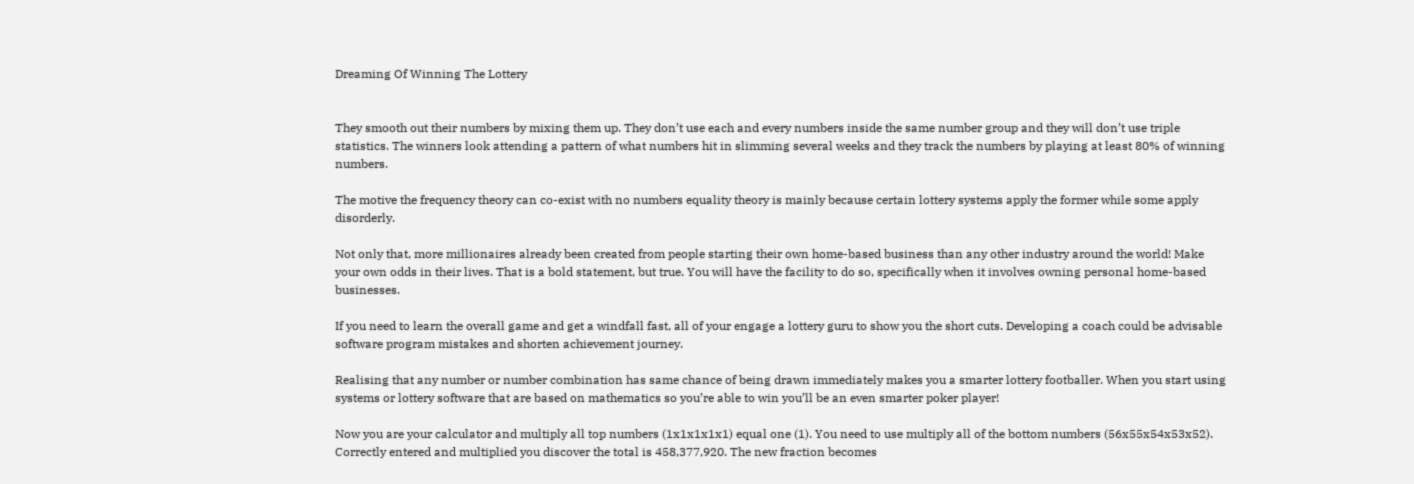Dreaming Of Winning The Lottery


They smooth out their numbers by mixing them up. They don’t use each and every numbers inside the same number group and they will don’t use triple statistics. The winners look attending a pattern of what numbers hit in slimming several weeks and they track the numbers by playing at least 80% of winning numbers.

The motive the frequency theory can co-exist with no numbers equality theory is mainly because certain lottery systems apply the former while some apply disorderly.

Not only that, more millionaires already been created from people starting their own home-based business than any other industry around the world! Make your own odds in their lives. That is a bold statement, but true. You will have the facility to do so, specifically when it involves owning personal home-based businesses.

If you need to learn the overall game and get a windfall fast, all of your engage a lottery guru to show you the short cuts. Developing a coach could be advisable software program mistakes and shorten achievement journey.

Realising that any number or number combination has same chance of being drawn immediately makes you a smarter lottery footballer. When you start using systems or lottery software that are based on mathematics so you’re able to win you’ll be an even smarter poker player!

Now you are your calculator and multiply all top numbers (1x1x1x1x1) equal one (1). You need to use multiply all of the bottom numbers (56x55x54x53x52). Correctly entered and multiplied you discover the total is 458,377,920. The new fraction becomes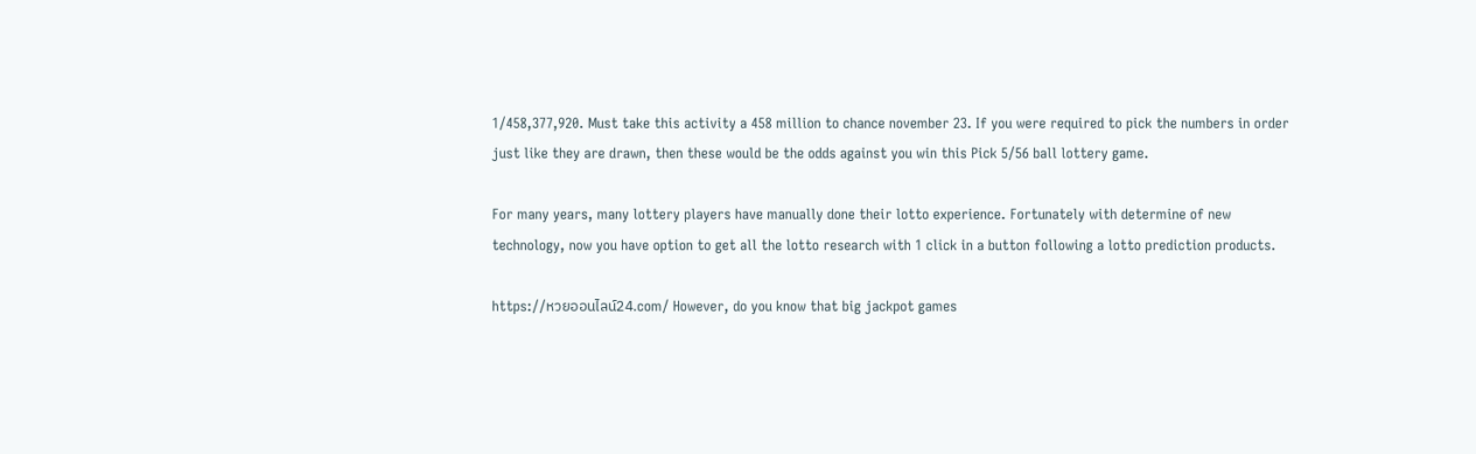1/458,377,920. Must take this activity a 458 million to chance november 23. If you were required to pick the numbers in order just like they are drawn, then these would be the odds against you win this Pick 5/56 ball lottery game.

For many years, many lottery players have manually done their lotto experience. Fortunately with determine of new technology, now you have option to get all the lotto research with 1 click in a button following a lotto prediction products.

https://หวยออนไลน์24.com/ However, do you know that big jackpot games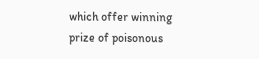which offer winning prize of poisonous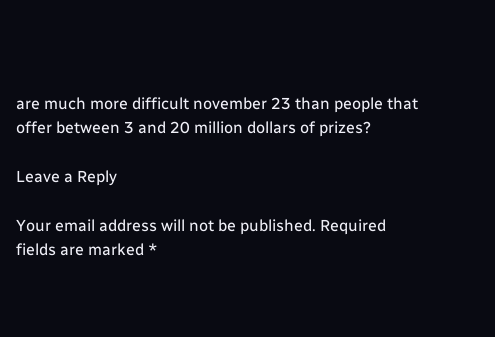are much more difficult november 23 than people that offer between 3 and 20 million dollars of prizes?

Leave a Reply

Your email address will not be published. Required fields are marked *